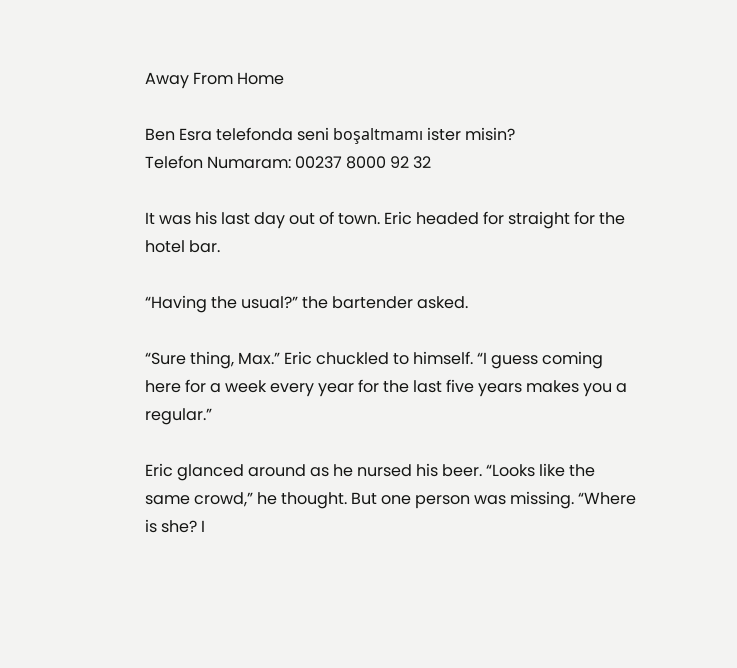Away From Home

Ben Esra telefonda seni boşaltmamı ister misin?
Telefon Numaram: 00237 8000 92 32

It was his last day out of town. Eric headed for straight for the hotel bar.

“Having the usual?” the bartender asked.

“Sure thing, Max.” Eric chuckled to himself. “I guess coming here for a week every year for the last five years makes you a regular.”

Eric glanced around as he nursed his beer. “Looks like the same crowd,” he thought. But one person was missing. “Where is she? I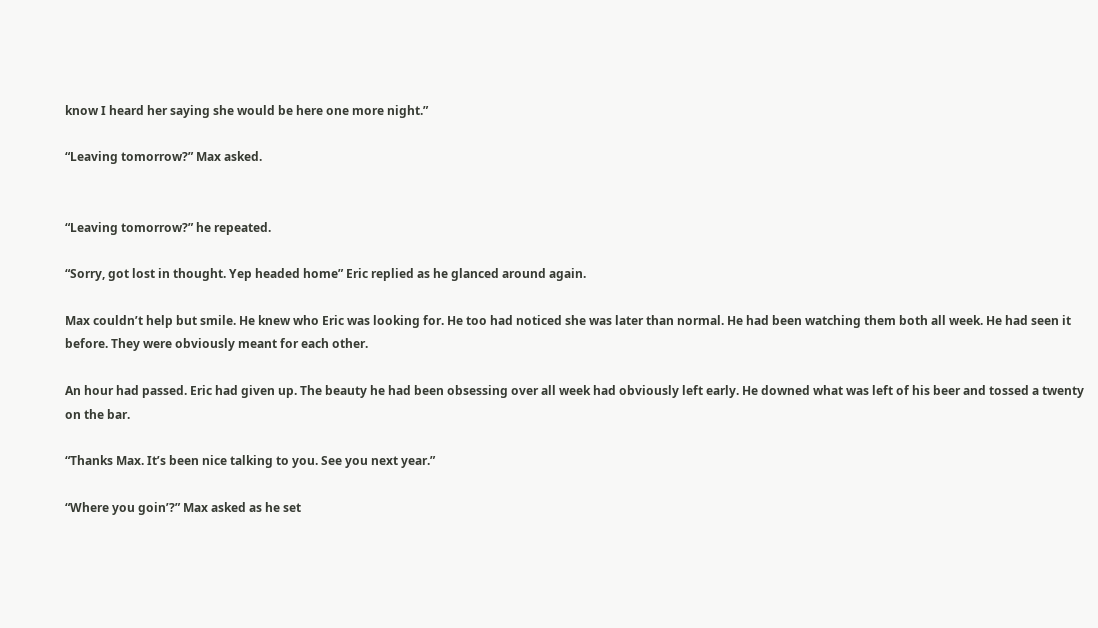know I heard her saying she would be here one more night.”

“Leaving tomorrow?” Max asked.


“Leaving tomorrow?” he repeated.

“Sorry, got lost in thought. Yep headed home” Eric replied as he glanced around again.

Max couldn’t help but smile. He knew who Eric was looking for. He too had noticed she was later than normal. He had been watching them both all week. He had seen it before. They were obviously meant for each other.

An hour had passed. Eric had given up. The beauty he had been obsessing over all week had obviously left early. He downed what was left of his beer and tossed a twenty on the bar.

“Thanks Max. It’s been nice talking to you. See you next year.”

“Where you goin’?” Max asked as he set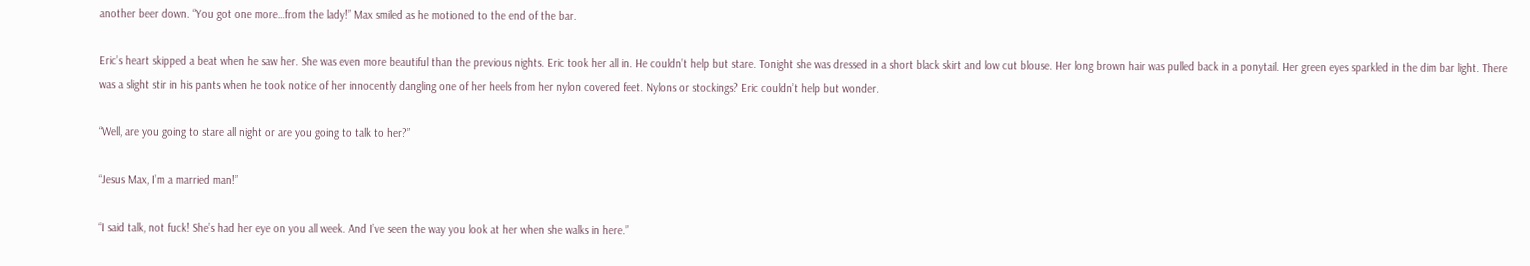another beer down. “You got one more…from the lady!” Max smiled as he motioned to the end of the bar.

Eric’s heart skipped a beat when he saw her. She was even more beautiful than the previous nights. Eric took her all in. He couldn’t help but stare. Tonight she was dressed in a short black skirt and low cut blouse. Her long brown hair was pulled back in a ponytail. Her green eyes sparkled in the dim bar light. There was a slight stir in his pants when he took notice of her innocently dangling one of her heels from her nylon covered feet. Nylons or stockings? Eric couldn’t help but wonder.

“Well, are you going to stare all night or are you going to talk to her?”

“Jesus Max, I’m a married man!”

“I said talk, not fuck! She’s had her eye on you all week. And I’ve seen the way you look at her when she walks in here.”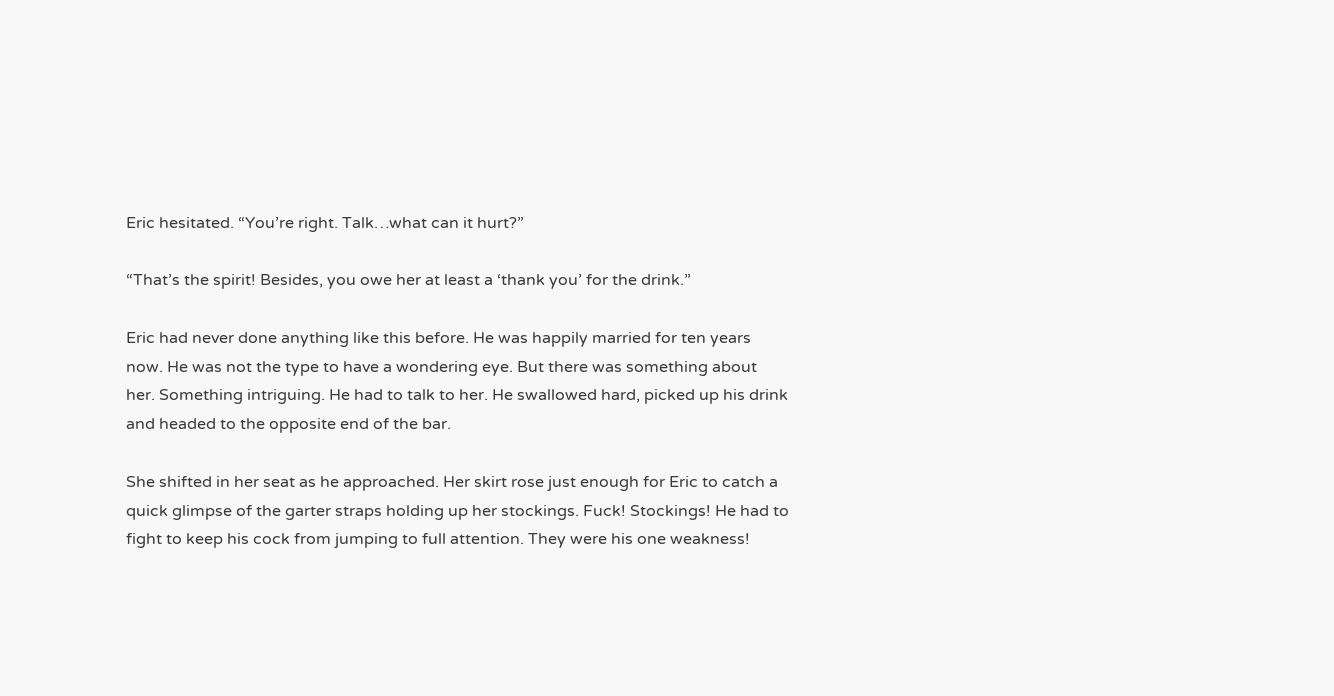Eric hesitated. “You’re right. Talk…what can it hurt?”

“That’s the spirit! Besides, you owe her at least a ‘thank you’ for the drink.”

Eric had never done anything like this before. He was happily married for ten years now. He was not the type to have a wondering eye. But there was something about her. Something intriguing. He had to talk to her. He swallowed hard, picked up his drink and headed to the opposite end of the bar.

She shifted in her seat as he approached. Her skirt rose just enough for Eric to catch a quick glimpse of the garter straps holding up her stockings. Fuck! Stockings! He had to fight to keep his cock from jumping to full attention. They were his one weakness!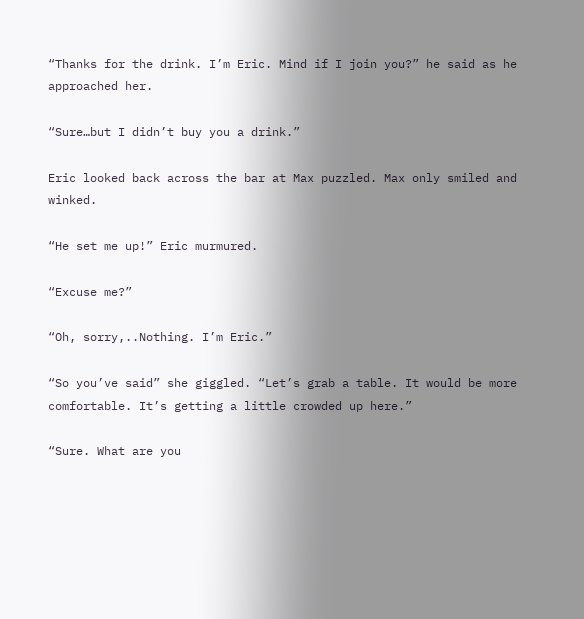“Thanks for the drink. I’m Eric. Mind if I join you?” he said as he approached her.

“Sure…but I didn’t buy you a drink.”

Eric looked back across the bar at Max puzzled. Max only smiled and winked.

“He set me up!” Eric murmured.

“Excuse me?”

“Oh, sorry,..Nothing. I’m Eric.”

“So you’ve said” she giggled. “Let’s grab a table. It would be more comfortable. It’s getting a little crowded up here.”

“Sure. What are you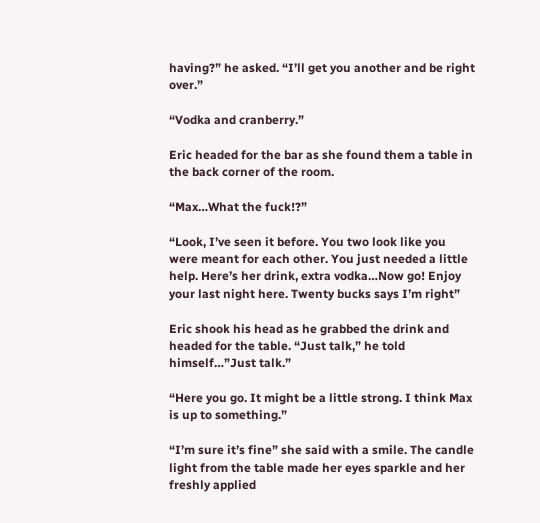having?” he asked. “I’ll get you another and be right over.”

“Vodka and cranberry.”

Eric headed for the bar as she found them a table in the back corner of the room.

“Max…What the fuck!?”

“Look, I’ve seen it before. You two look like you were meant for each other. You just needed a little help. Here’s her drink, extra vodka…Now go! Enjoy your last night here. Twenty bucks says I’m right”

Eric shook his head as he grabbed the drink and headed for the table. “Just talk,” he told himself…”Just talk.”

“Here you go. It might be a little strong. I think Max is up to something.”

“I’m sure it’s fine” she said with a smile. The candle light from the table made her eyes sparkle and her freshly applied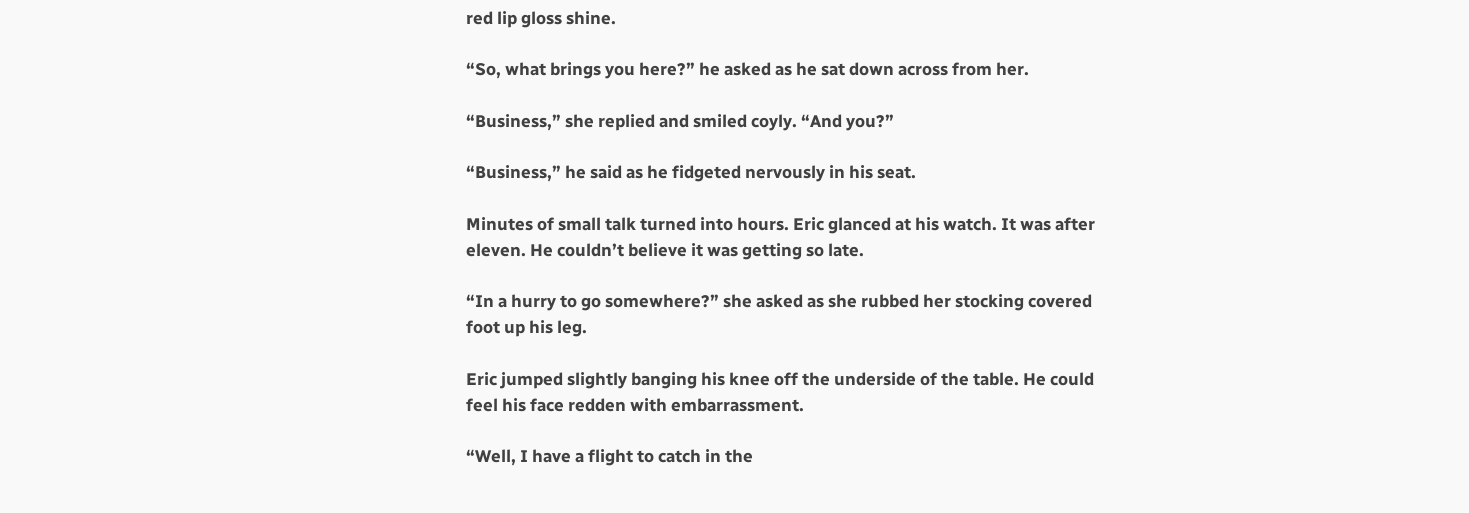red lip gloss shine.

“So, what brings you here?” he asked as he sat down across from her.

“Business,” she replied and smiled coyly. “And you?”

“Business,” he said as he fidgeted nervously in his seat.

Minutes of small talk turned into hours. Eric glanced at his watch. It was after eleven. He couldn’t believe it was getting so late.

“In a hurry to go somewhere?” she asked as she rubbed her stocking covered foot up his leg.

Eric jumped slightly banging his knee off the underside of the table. He could feel his face redden with embarrassment.

“Well, I have a flight to catch in the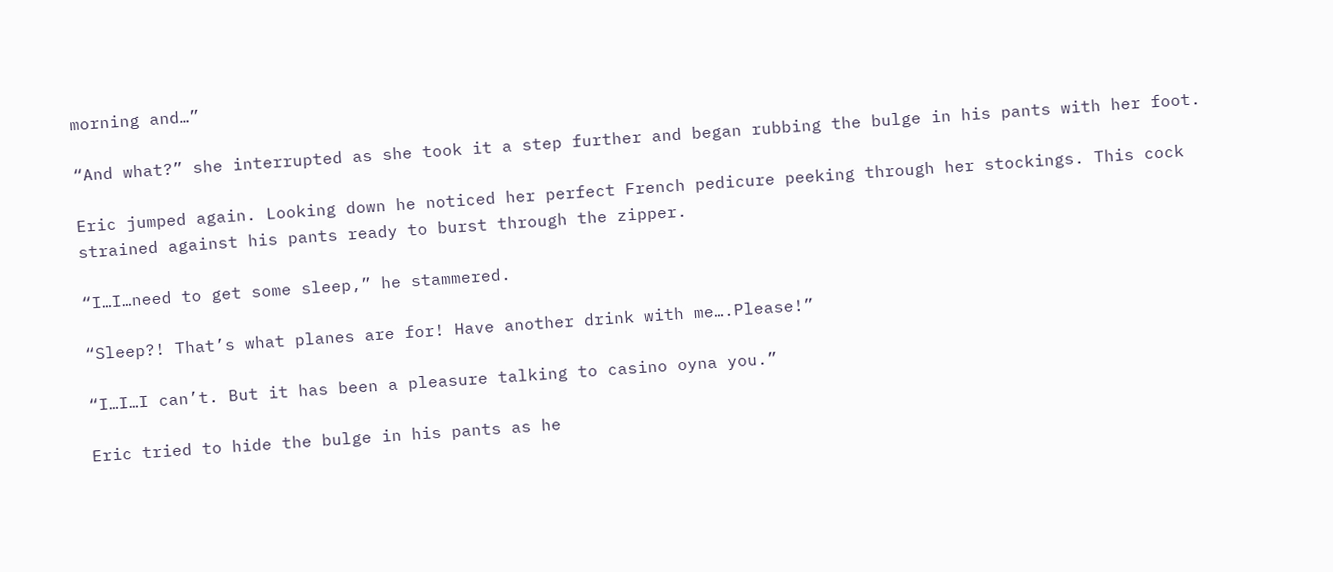morning and…”

“And what?” she interrupted as she took it a step further and began rubbing the bulge in his pants with her foot.

Eric jumped again. Looking down he noticed her perfect French pedicure peeking through her stockings. This cock strained against his pants ready to burst through the zipper.

“I…I…need to get some sleep,” he stammered.

“Sleep?! That’s what planes are for! Have another drink with me….Please!”

“I…I…I can’t. But it has been a pleasure talking to casino oyna you.”

Eric tried to hide the bulge in his pants as he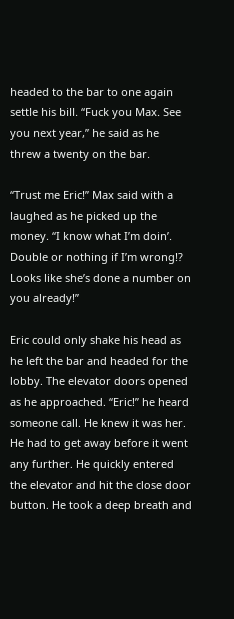headed to the bar to one again settle his bill. “Fuck you Max. See you next year,” he said as he threw a twenty on the bar.

“Trust me Eric!” Max said with a laughed as he picked up the money. “I know what I’m doin’. Double or nothing if I’m wrong!? Looks like she’s done a number on you already!”

Eric could only shake his head as he left the bar and headed for the lobby. The elevator doors opened as he approached. “Eric!” he heard someone call. He knew it was her. He had to get away before it went any further. He quickly entered the elevator and hit the close door button. He took a deep breath and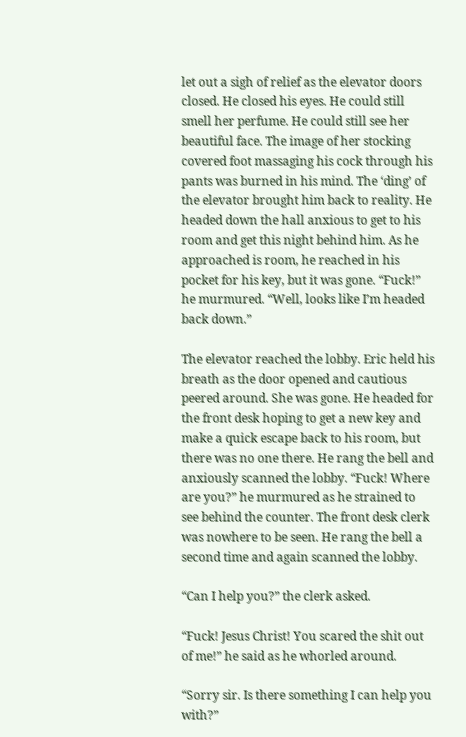let out a sigh of relief as the elevator doors closed. He closed his eyes. He could still smell her perfume. He could still see her beautiful face. The image of her stocking covered foot massaging his cock through his pants was burned in his mind. The ‘ding’ of the elevator brought him back to reality. He headed down the hall anxious to get to his room and get this night behind him. As he approached is room, he reached in his pocket for his key, but it was gone. “Fuck!” he murmured. “Well, looks like I’m headed back down.”

The elevator reached the lobby. Eric held his breath as the door opened and cautious peered around. She was gone. He headed for the front desk hoping to get a new key and make a quick escape back to his room, but there was no one there. He rang the bell and anxiously scanned the lobby. “Fuck! Where are you?” he murmured as he strained to see behind the counter. The front desk clerk was nowhere to be seen. He rang the bell a second time and again scanned the lobby.

“Can I help you?” the clerk asked.

“Fuck! Jesus Christ! You scared the shit out of me!” he said as he whorled around.

“Sorry sir. Is there something I can help you with?”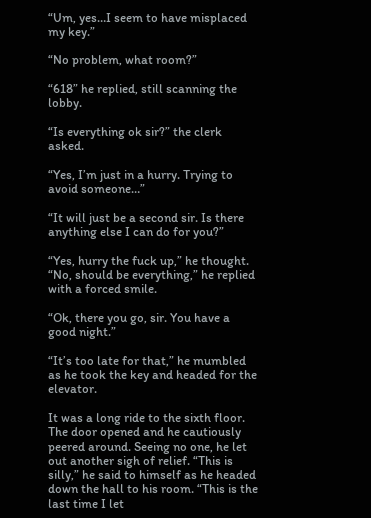“Um, yes…I seem to have misplaced my key.”

“No problem, what room?”

“618” he replied, still scanning the lobby.

“Is everything ok sir?” the clerk asked.

“Yes, I’m just in a hurry. Trying to avoid someone…”

“It will just be a second sir. Is there anything else I can do for you?”

“Yes, hurry the fuck up,” he thought. “No, should be everything,” he replied with a forced smile.

“Ok, there you go, sir. You have a good night.”

“It’s too late for that,” he mumbled as he took the key and headed for the elevator.

It was a long ride to the sixth floor. The door opened and he cautiously peered around. Seeing no one, he let out another sigh of relief. “This is silly,” he said to himself as he headed down the hall to his room. “This is the last time I let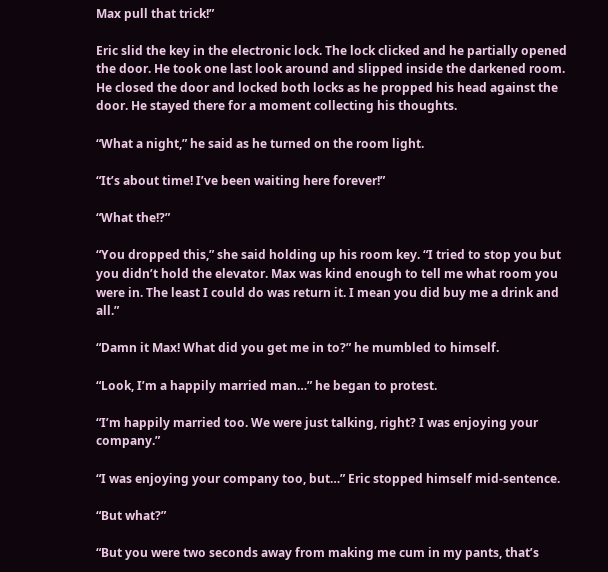Max pull that trick!”

Eric slid the key in the electronic lock. The lock clicked and he partially opened the door. He took one last look around and slipped inside the darkened room. He closed the door and locked both locks as he propped his head against the door. He stayed there for a moment collecting his thoughts.

“What a night,” he said as he turned on the room light.

“It’s about time! I’ve been waiting here forever!”

“What the!?”

“You dropped this,” she said holding up his room key. “I tried to stop you but you didn’t hold the elevator. Max was kind enough to tell me what room you were in. The least I could do was return it. I mean you did buy me a drink and all.”

“Damn it Max! What did you get me in to?” he mumbled to himself.

“Look, I’m a happily married man…” he began to protest.

“I’m happily married too. We were just talking, right? I was enjoying your company.”

“I was enjoying your company too, but…” Eric stopped himself mid-sentence.

“But what?”

“But you were two seconds away from making me cum in my pants, that’s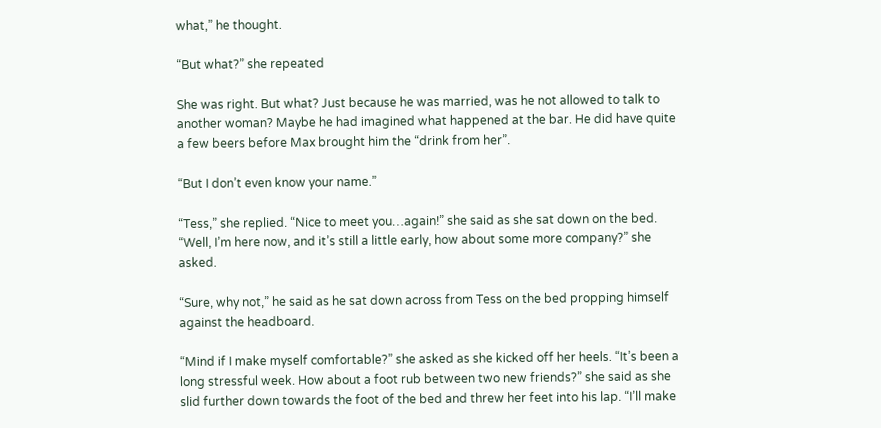what,” he thought.

“But what?” she repeated

She was right. But what? Just because he was married, was he not allowed to talk to another woman? Maybe he had imagined what happened at the bar. He did have quite a few beers before Max brought him the “drink from her”.

“But I don’t even know your name.”

“Tess,” she replied. “Nice to meet you…again!” she said as she sat down on the bed. “Well, I’m here now, and it’s still a little early, how about some more company?” she asked.

“Sure, why not,” he said as he sat down across from Tess on the bed propping himself against the headboard.

“Mind if I make myself comfortable?” she asked as she kicked off her heels. “It’s been a long stressful week. How about a foot rub between two new friends?” she said as she slid further down towards the foot of the bed and threw her feet into his lap. “I’ll make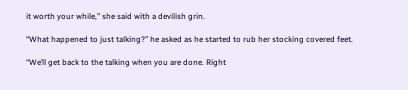it worth your while,” she said with a devilish grin.

“What happened to just talking?” he asked as he started to rub her stocking covered feet.

“We’ll get back to the talking when you are done. Right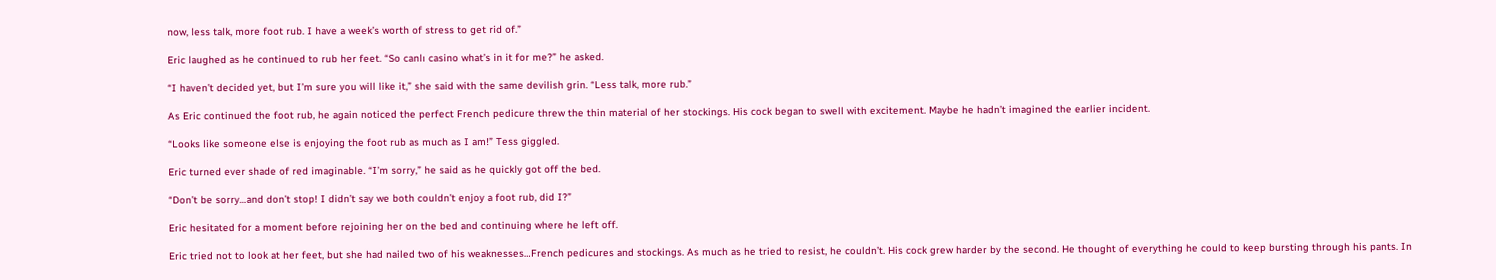now, less talk, more foot rub. I have a week’s worth of stress to get rid of.”

Eric laughed as he continued to rub her feet. “So canlı casino what’s in it for me?” he asked.

“I haven’t decided yet, but I’m sure you will like it,” she said with the same devilish grin. “Less talk, more rub.”

As Eric continued the foot rub, he again noticed the perfect French pedicure threw the thin material of her stockings. His cock began to swell with excitement. Maybe he hadn’t imagined the earlier incident.

“Looks like someone else is enjoying the foot rub as much as I am!” Tess giggled.

Eric turned ever shade of red imaginable. “I’m sorry,” he said as he quickly got off the bed.

“Don’t be sorry…and don’t stop! I didn’t say we both couldn’t enjoy a foot rub, did I?”

Eric hesitated for a moment before rejoining her on the bed and continuing where he left off.

Eric tried not to look at her feet, but she had nailed two of his weaknesses…French pedicures and stockings. As much as he tried to resist, he couldn’t. His cock grew harder by the second. He thought of everything he could to keep bursting through his pants. In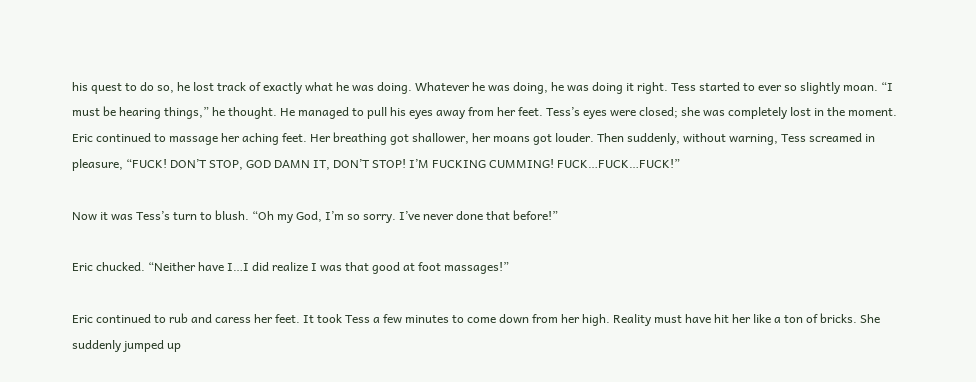his quest to do so, he lost track of exactly what he was doing. Whatever he was doing, he was doing it right. Tess started to ever so slightly moan. “I must be hearing things,” he thought. He managed to pull his eyes away from her feet. Tess’s eyes were closed; she was completely lost in the moment. Eric continued to massage her aching feet. Her breathing got shallower, her moans got louder. Then suddenly, without warning, Tess screamed in pleasure, “FUCK! DON’T STOP, GOD DAMN IT, DON’T STOP! I’M FUCKING CUMMING! FUCK…FUCK…FUCK!”

Now it was Tess’s turn to blush. “Oh my God, I’m so sorry. I’ve never done that before!”

Eric chucked. “Neither have I…I did realize I was that good at foot massages!”

Eric continued to rub and caress her feet. It took Tess a few minutes to come down from her high. Reality must have hit her like a ton of bricks. She suddenly jumped up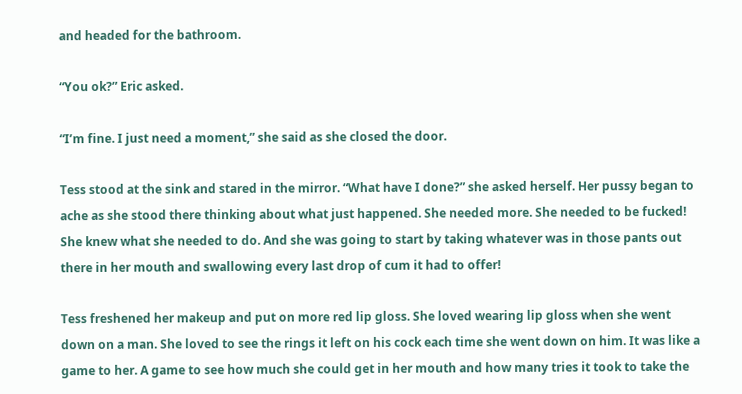and headed for the bathroom.

“You ok?” Eric asked.

“I’m fine. I just need a moment,” she said as she closed the door.

Tess stood at the sink and stared in the mirror. “What have I done?” she asked herself. Her pussy began to ache as she stood there thinking about what just happened. She needed more. She needed to be fucked! She knew what she needed to do. And she was going to start by taking whatever was in those pants out there in her mouth and swallowing every last drop of cum it had to offer!

Tess freshened her makeup and put on more red lip gloss. She loved wearing lip gloss when she went down on a man. She loved to see the rings it left on his cock each time she went down on him. It was like a game to her. A game to see how much she could get in her mouth and how many tries it took to take the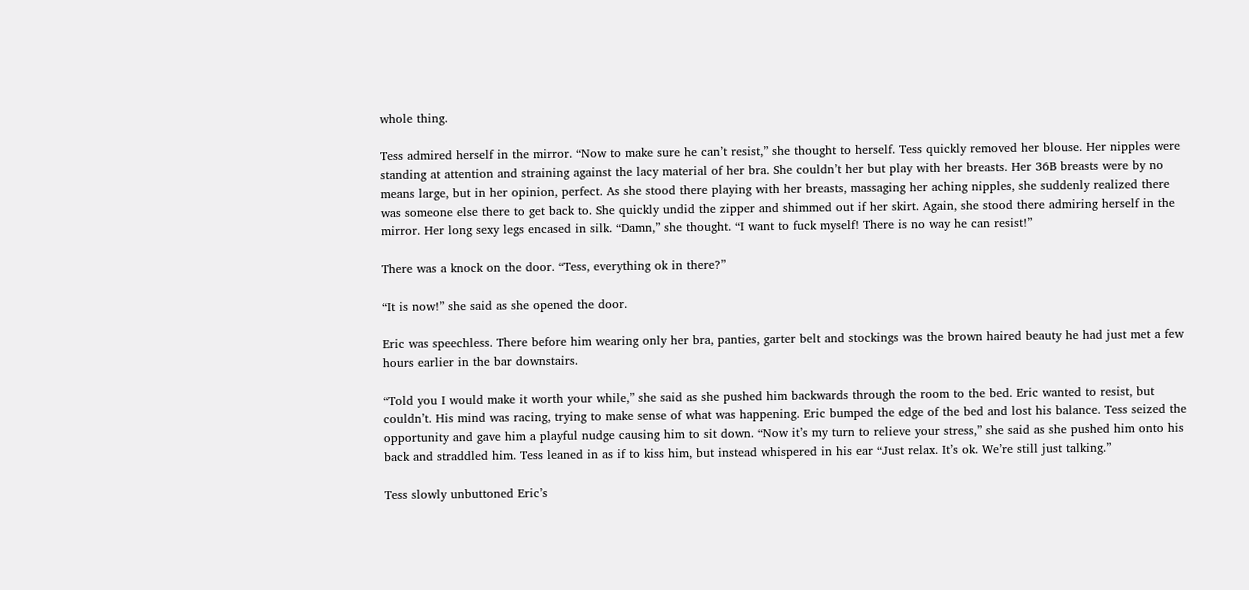whole thing.

Tess admired herself in the mirror. “Now to make sure he can’t resist,” she thought to herself. Tess quickly removed her blouse. Her nipples were standing at attention and straining against the lacy material of her bra. She couldn’t her but play with her breasts. Her 36B breasts were by no means large, but in her opinion, perfect. As she stood there playing with her breasts, massaging her aching nipples, she suddenly realized there was someone else there to get back to. She quickly undid the zipper and shimmed out if her skirt. Again, she stood there admiring herself in the mirror. Her long sexy legs encased in silk. “Damn,” she thought. “I want to fuck myself! There is no way he can resist!”

There was a knock on the door. “Tess, everything ok in there?”

“It is now!” she said as she opened the door.

Eric was speechless. There before him wearing only her bra, panties, garter belt and stockings was the brown haired beauty he had just met a few hours earlier in the bar downstairs.

“Told you I would make it worth your while,” she said as she pushed him backwards through the room to the bed. Eric wanted to resist, but couldn’t. His mind was racing, trying to make sense of what was happening. Eric bumped the edge of the bed and lost his balance. Tess seized the opportunity and gave him a playful nudge causing him to sit down. “Now it’s my turn to relieve your stress,” she said as she pushed him onto his back and straddled him. Tess leaned in as if to kiss him, but instead whispered in his ear “Just relax. It’s ok. We’re still just talking.”

Tess slowly unbuttoned Eric’s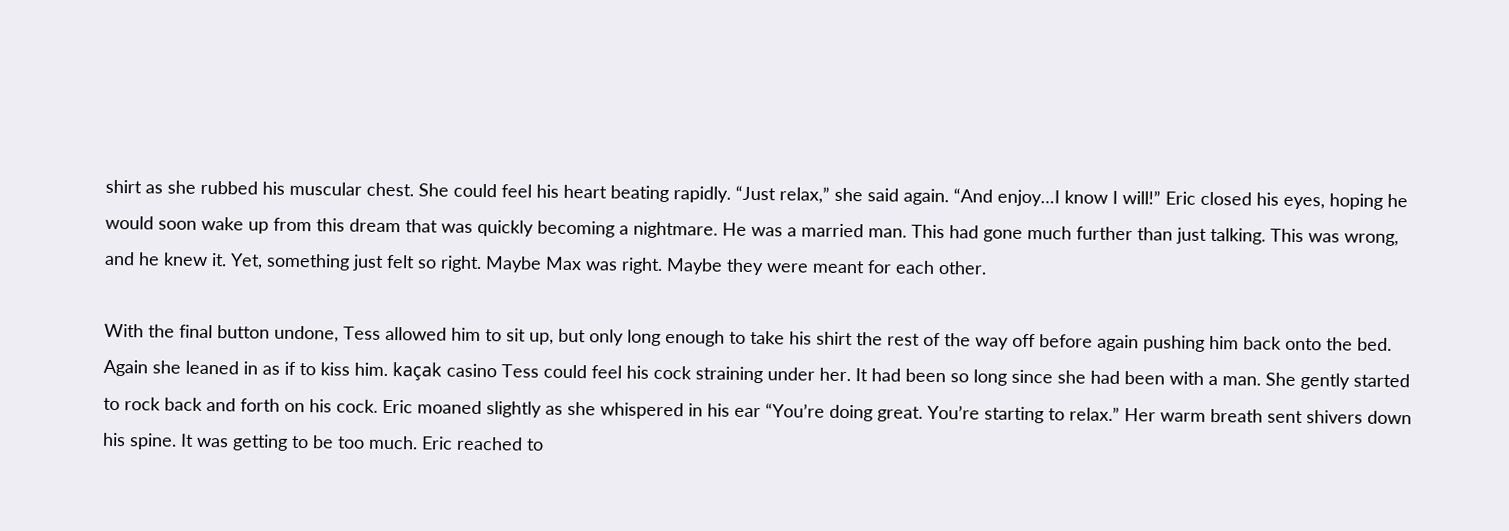shirt as she rubbed his muscular chest. She could feel his heart beating rapidly. “Just relax,” she said again. “And enjoy…I know I will!” Eric closed his eyes, hoping he would soon wake up from this dream that was quickly becoming a nightmare. He was a married man. This had gone much further than just talking. This was wrong, and he knew it. Yet, something just felt so right. Maybe Max was right. Maybe they were meant for each other.

With the final button undone, Tess allowed him to sit up, but only long enough to take his shirt the rest of the way off before again pushing him back onto the bed. Again she leaned in as if to kiss him. kaçak casino Tess could feel his cock straining under her. It had been so long since she had been with a man. She gently started to rock back and forth on his cock. Eric moaned slightly as she whispered in his ear “You’re doing great. You’re starting to relax.” Her warm breath sent shivers down his spine. It was getting to be too much. Eric reached to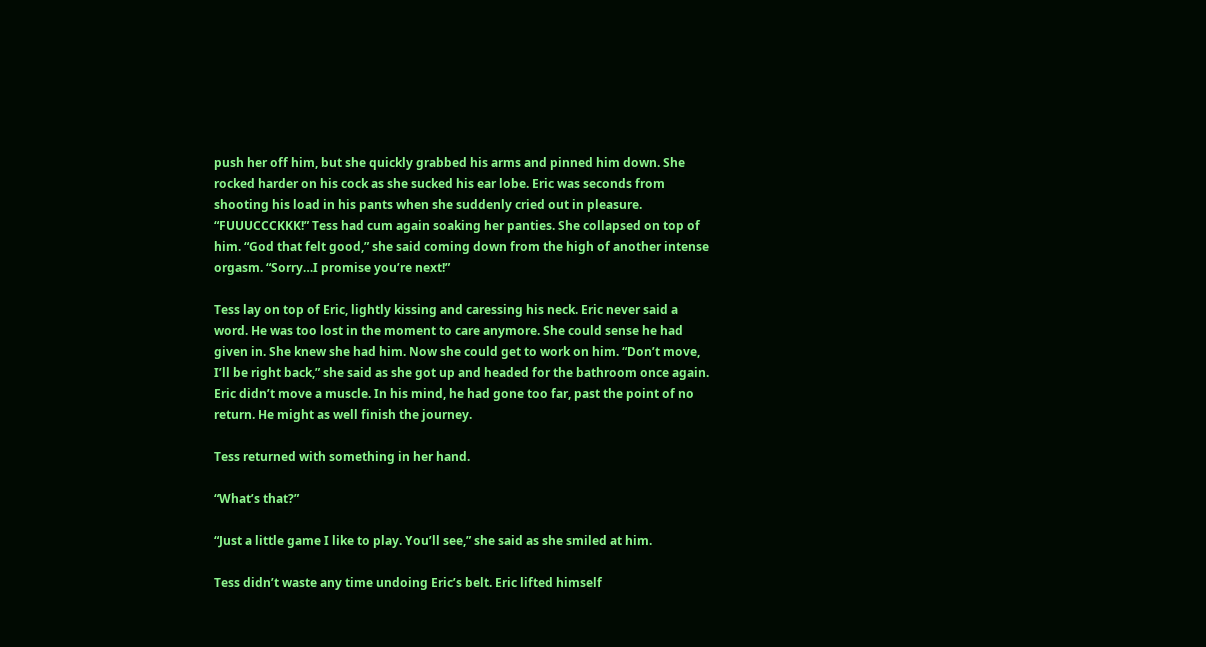push her off him, but she quickly grabbed his arms and pinned him down. She rocked harder on his cock as she sucked his ear lobe. Eric was seconds from shooting his load in his pants when she suddenly cried out in pleasure. “FUUUCCCKKK!” Tess had cum again soaking her panties. She collapsed on top of him. “God that felt good,” she said coming down from the high of another intense orgasm. “Sorry…I promise you’re next!”

Tess lay on top of Eric, lightly kissing and caressing his neck. Eric never said a word. He was too lost in the moment to care anymore. She could sense he had given in. She knew she had him. Now she could get to work on him. “Don’t move, I’ll be right back,” she said as she got up and headed for the bathroom once again. Eric didn’t move a muscle. In his mind, he had gone too far, past the point of no return. He might as well finish the journey.

Tess returned with something in her hand.

“What’s that?”

“Just a little game I like to play. You’ll see,” she said as she smiled at him.

Tess didn’t waste any time undoing Eric’s belt. Eric lifted himself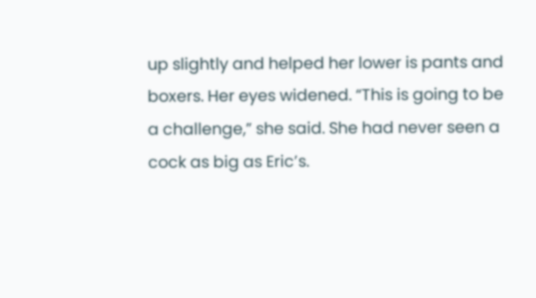up slightly and helped her lower is pants and boxers. Her eyes widened. “This is going to be a challenge,” she said. She had never seen a cock as big as Eric’s.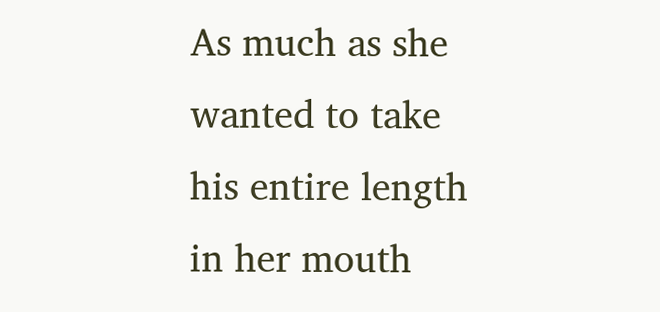As much as she wanted to take his entire length in her mouth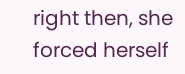right then, she forced herself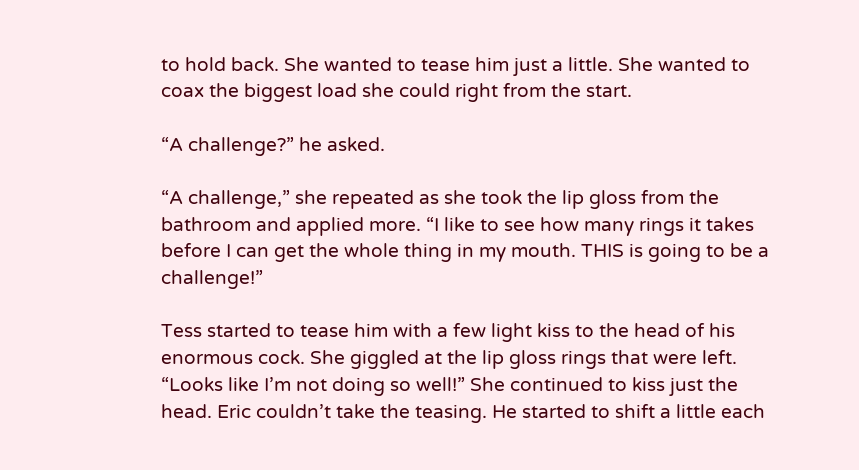to hold back. She wanted to tease him just a little. She wanted to coax the biggest load she could right from the start.

“A challenge?” he asked.

“A challenge,” she repeated as she took the lip gloss from the bathroom and applied more. “I like to see how many rings it takes before I can get the whole thing in my mouth. THIS is going to be a challenge!”

Tess started to tease him with a few light kiss to the head of his enormous cock. She giggled at the lip gloss rings that were left. “Looks like I’m not doing so well!” She continued to kiss just the head. Eric couldn’t take the teasing. He started to shift a little each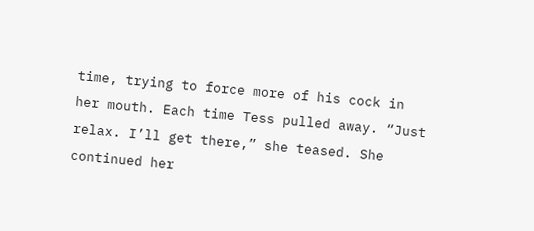time, trying to force more of his cock in her mouth. Each time Tess pulled away. “Just relax. I’ll get there,” she teased. She continued her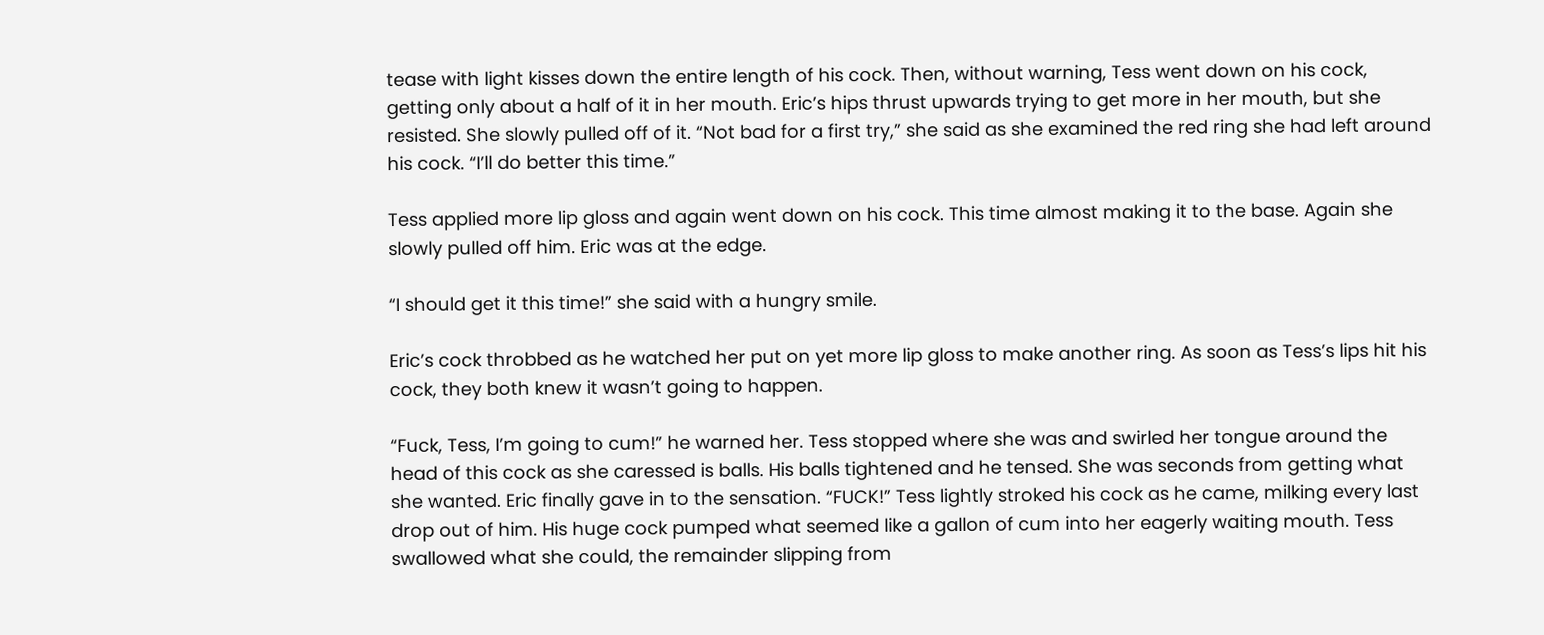tease with light kisses down the entire length of his cock. Then, without warning, Tess went down on his cock, getting only about a half of it in her mouth. Eric’s hips thrust upwards trying to get more in her mouth, but she resisted. She slowly pulled off of it. “Not bad for a first try,” she said as she examined the red ring she had left around his cock. “I’ll do better this time.”

Tess applied more lip gloss and again went down on his cock. This time almost making it to the base. Again she slowly pulled off him. Eric was at the edge.

“I should get it this time!” she said with a hungry smile.

Eric’s cock throbbed as he watched her put on yet more lip gloss to make another ring. As soon as Tess’s lips hit his cock, they both knew it wasn’t going to happen.

“Fuck, Tess, I’m going to cum!” he warned her. Tess stopped where she was and swirled her tongue around the head of this cock as she caressed is balls. His balls tightened and he tensed. She was seconds from getting what she wanted. Eric finally gave in to the sensation. “FUCK!” Tess lightly stroked his cock as he came, milking every last drop out of him. His huge cock pumped what seemed like a gallon of cum into her eagerly waiting mouth. Tess swallowed what she could, the remainder slipping from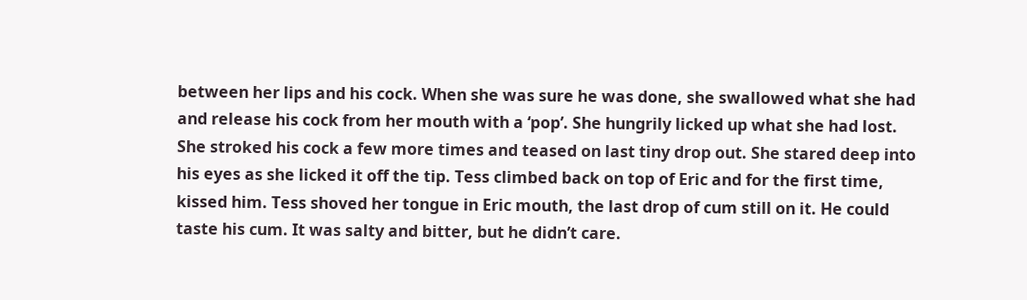between her lips and his cock. When she was sure he was done, she swallowed what she had and release his cock from her mouth with a ‘pop’. She hungrily licked up what she had lost. She stroked his cock a few more times and teased on last tiny drop out. She stared deep into his eyes as she licked it off the tip. Tess climbed back on top of Eric and for the first time, kissed him. Tess shoved her tongue in Eric mouth, the last drop of cum still on it. He could taste his cum. It was salty and bitter, but he didn’t care.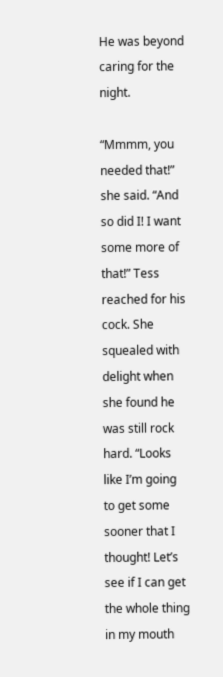He was beyond caring for the night.

“Mmmm, you needed that!” she said. “And so did I! I want some more of that!” Tess reached for his cock. She squealed with delight when she found he was still rock hard. “Looks like I’m going to get some sooner that I thought! Let’s see if I can get the whole thing in my mouth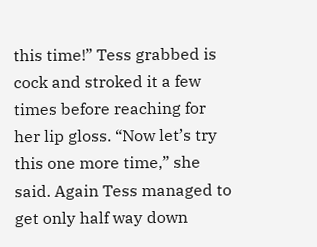this time!” Tess grabbed is cock and stroked it a few times before reaching for her lip gloss. “Now let’s try this one more time,” she said. Again Tess managed to get only half way down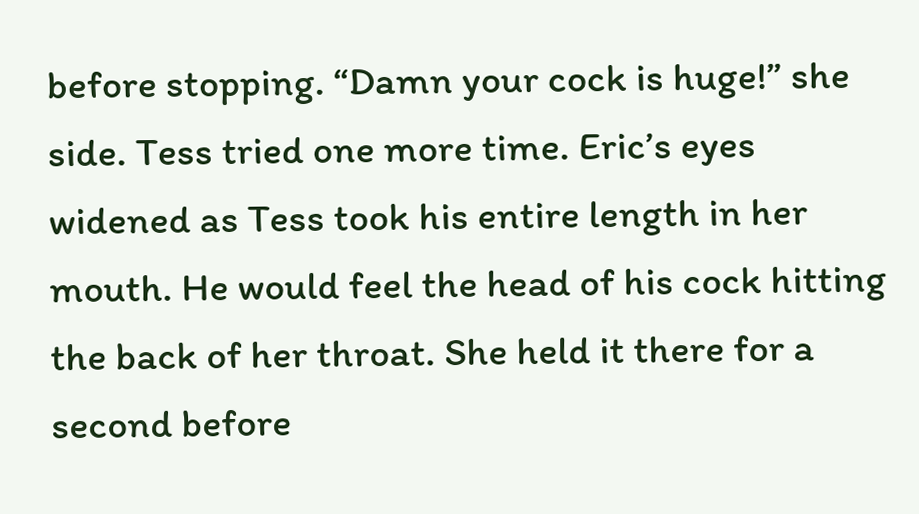before stopping. “Damn your cock is huge!” she side. Tess tried one more time. Eric’s eyes widened as Tess took his entire length in her mouth. He would feel the head of his cock hitting the back of her throat. She held it there for a second before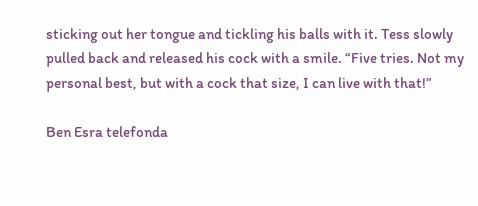sticking out her tongue and tickling his balls with it. Tess slowly pulled back and released his cock with a smile. “Five tries. Not my personal best, but with a cock that size, I can live with that!”

Ben Esra telefonda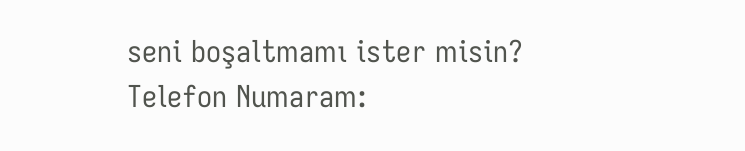seni boşaltmamı ister misin?
Telefon Numaram: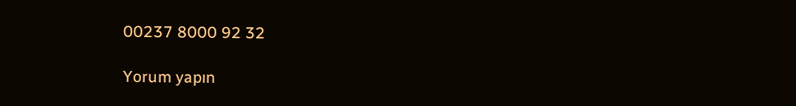00237 8000 92 32

Yorum yapın